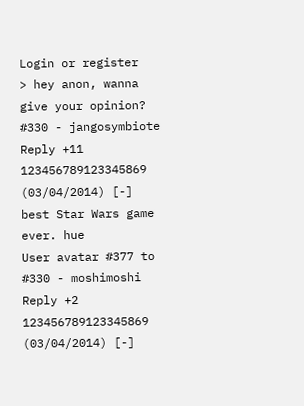Login or register
> hey anon, wanna give your opinion?
#330 - jangosymbiote
Reply +11 123456789123345869
(03/04/2014) [-]
best Star Wars game ever. hue
User avatar #377 to #330 - moshimoshi
Reply +2 123456789123345869
(03/04/2014) [-]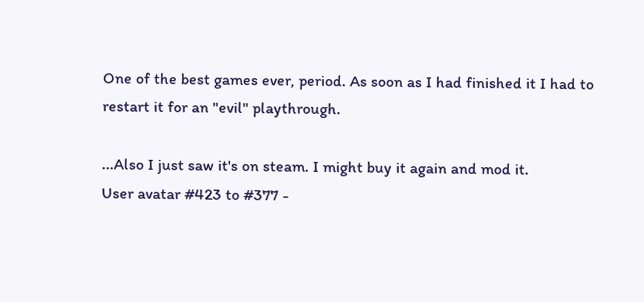One of the best games ever, period. As soon as I had finished it I had to restart it for an "evil" playthrough.

...Also I just saw it's on steam. I might buy it again and mod it.
User avatar #423 to #377 -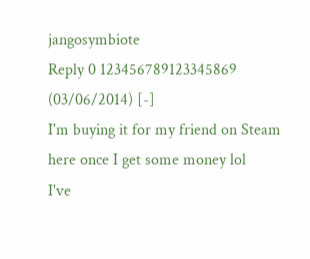jangosymbiote
Reply 0 123456789123345869
(03/06/2014) [-]
I'm buying it for my friend on Steam here once I get some money lol
I've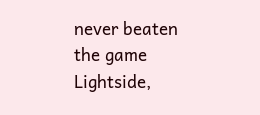never beaten the game Lightside,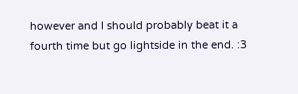however and I should probably beat it a fourth time but go lightside in the end. :3